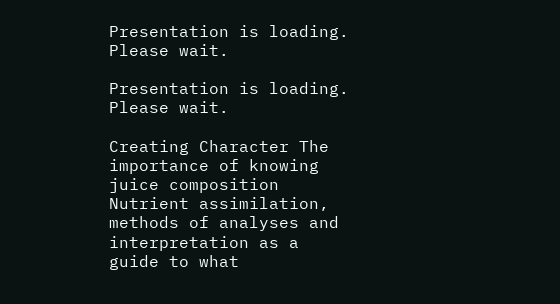Presentation is loading. Please wait.

Presentation is loading. Please wait.

Creating Character The importance of knowing juice composition Nutrient assimilation, methods of analyses and interpretation as a guide to what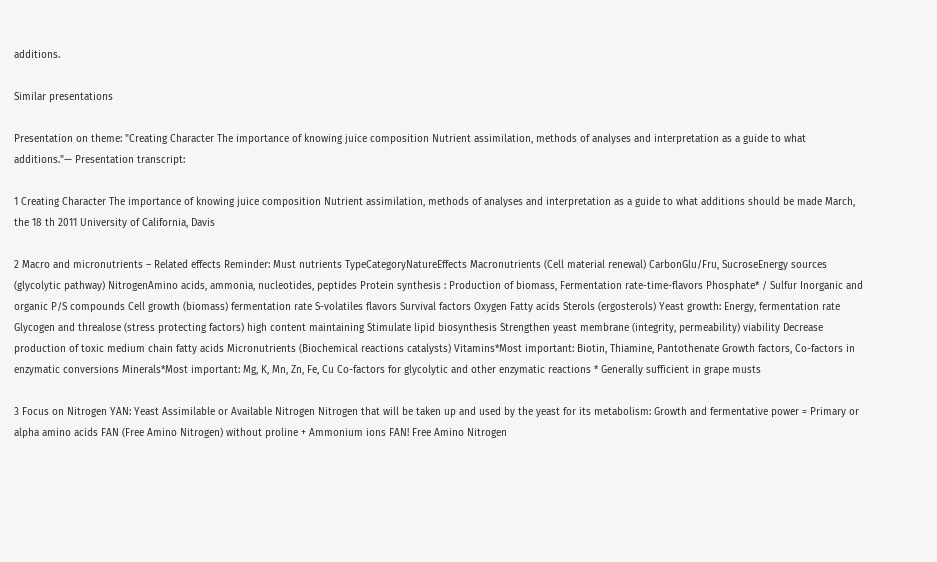additions.

Similar presentations

Presentation on theme: "Creating Character The importance of knowing juice composition Nutrient assimilation, methods of analyses and interpretation as a guide to what additions."— Presentation transcript:

1 Creating Character The importance of knowing juice composition Nutrient assimilation, methods of analyses and interpretation as a guide to what additions should be made March, the 18 th 2011 University of California, Davis

2 Macro and micronutrients – Related effects Reminder: Must nutrients TypeCategoryNatureEffects Macronutrients (Cell material renewal) CarbonGlu/Fru, SucroseEnergy sources (glycolytic pathway) NitrogenAmino acids, ammonia, nucleotides, peptides Protein synthesis : Production of biomass, Fermentation rate-time-flavors Phosphate* / Sulfur Inorganic and organic P/S compounds Cell growth (biomass) fermentation rate S-volatiles flavors Survival factors Oxygen Fatty acids Sterols (ergosterols) Yeast growth: Energy, fermentation rate Glycogen and threalose (stress protecting factors) high content maintaining Stimulate lipid biosynthesis Strengthen yeast membrane (integrity, permeability) viability Decrease production of toxic medium chain fatty acids Micronutrients (Biochemical reactions catalysts) Vitamins*Most important: Biotin, Thiamine, Pantothenate Growth factors, Co-factors in enzymatic conversions Minerals*Most important: Mg, K, Mn, Zn, Fe, Cu Co-factors for glycolytic and other enzymatic reactions * Generally sufficient in grape musts

3 Focus on Nitrogen YAN: Yeast Assimilable or Available Nitrogen Nitrogen that will be taken up and used by the yeast for its metabolism: Growth and fermentative power = Primary or alpha amino acids FAN (Free Amino Nitrogen) without proline + Ammonium ions FAN! Free Amino Nitrogen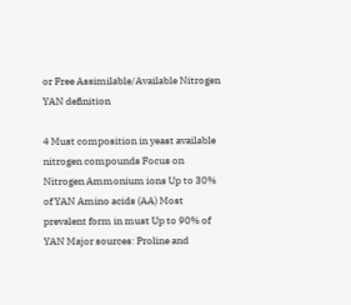or Free Assimilable/Available Nitrogen YAN definition

4 Must composition in yeast available nitrogen compounds Focus on Nitrogen Ammonium ions Up to 30% of YAN Amino acids (AA) Most prevalent form in must Up to 90% of YAN Major sources: Proline and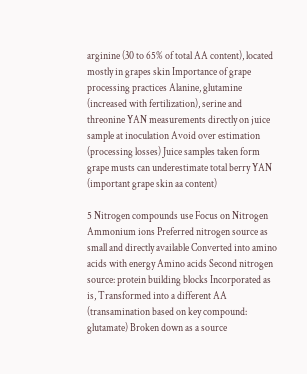arginine (30 to 65% of total AA content), located mostly in grapes skin Importance of grape processing practices Alanine, glutamine (increased with fertilization), serine and threonine YAN measurements directly on juice sample at inoculation Avoid over estimation (processing losses) Juice samples taken form grape musts can underestimate total berry YAN (important grape skin aa content)

5 Nitrogen compounds use Focus on Nitrogen Ammonium ions Preferred nitrogen source as small and directly available Converted into amino acids with energy Amino acids Second nitrogen source: protein building blocks Incorporated as is, Transformed into a different AA (transamination based on key compound: glutamate) Broken down as a source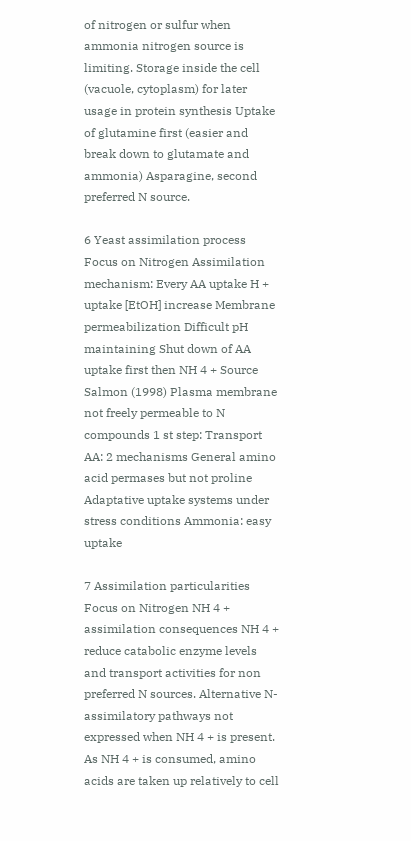of nitrogen or sulfur when ammonia nitrogen source is limiting. Storage inside the cell (vacuole, cytoplasm) for later usage in protein synthesis Uptake of glutamine first (easier and break down to glutamate and ammonia) Asparagine, second preferred N source.

6 Yeast assimilation process Focus on Nitrogen Assimilation mechanism: Every AA uptake H + uptake [EtOH] increase Membrane permeabilization Difficult pH maintaining Shut down of AA uptake first then NH 4 + Source Salmon (1998) Plasma membrane not freely permeable to N compounds 1 st step: Transport AA: 2 mechanisms General amino acid permases but not proline Adaptative uptake systems under stress conditions Ammonia: easy uptake

7 Assimilation particularities Focus on Nitrogen NH 4 + assimilation consequences NH 4 + reduce catabolic enzyme levels and transport activities for non preferred N sources. Alternative N-assimilatory pathways not expressed when NH 4 + is present. As NH 4 + is consumed, amino acids are taken up relatively to cell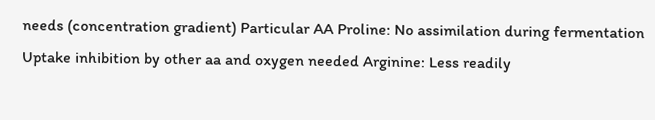needs (concentration gradient) Particular AA Proline: No assimilation during fermentation Uptake inhibition by other aa and oxygen needed Arginine: Less readily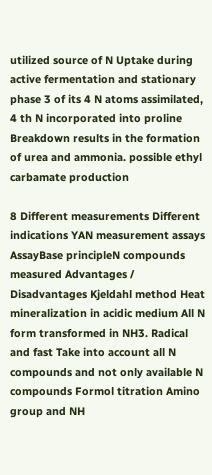utilized source of N Uptake during active fermentation and stationary phase 3 of its 4 N atoms assimilated, 4 th N incorporated into proline Breakdown results in the formation of urea and ammonia. possible ethyl carbamate production

8 Different measurements Different indications YAN measurement assays AssayBase principleN compounds measured Advantages / Disadvantages Kjeldahl method Heat mineralization in acidic medium All N form transformed in NH3. Radical and fast Take into account all N compounds and not only available N compounds Formol titration Amino group and NH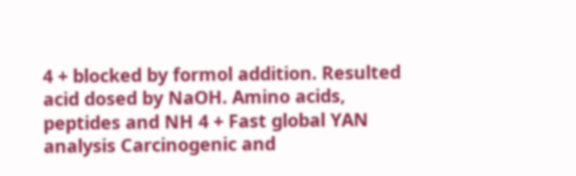4 + blocked by formol addition. Resulted acid dosed by NaOH. Amino acids, peptides and NH 4 + Fast global YAN analysis Carcinogenic and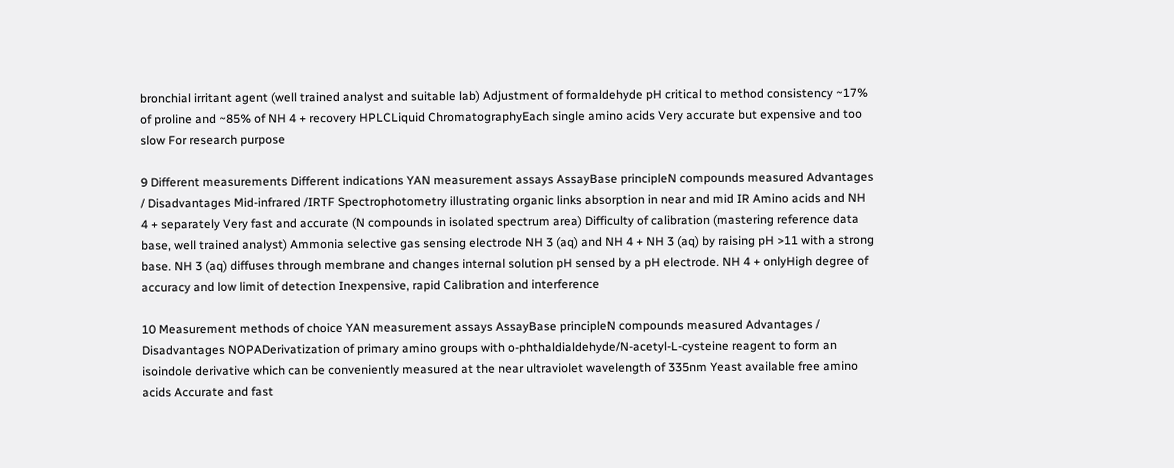bronchial irritant agent (well trained analyst and suitable lab) Adjustment of formaldehyde pH critical to method consistency ~17% of proline and ~85% of NH 4 + recovery HPLCLiquid ChromatographyEach single amino acids Very accurate but expensive and too slow For research purpose

9 Different measurements Different indications YAN measurement assays AssayBase principleN compounds measured Advantages / Disadvantages Mid-infrared /IRTF Spectrophotometry illustrating organic links absorption in near and mid IR Amino acids and NH 4 + separately Very fast and accurate (N compounds in isolated spectrum area) Difficulty of calibration (mastering reference data base, well trained analyst) Ammonia selective gas sensing electrode NH 3 (aq) and NH 4 + NH 3 (aq) by raising pH >11 with a strong base. NH 3 (aq) diffuses through membrane and changes internal solution pH sensed by a pH electrode. NH 4 + onlyHigh degree of accuracy and low limit of detection Inexpensive, rapid Calibration and interference

10 Measurement methods of choice YAN measurement assays AssayBase principleN compounds measured Advantages / Disadvantages NOPADerivatization of primary amino groups with o-phthaldialdehyde/N-acetyl-L-cysteine reagent to form an isoindole derivative which can be conveniently measured at the near ultraviolet wavelength of 335nm Yeast available free amino acids Accurate and fast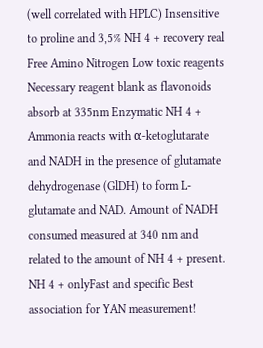(well correlated with HPLC) Insensitive to proline and 3,5% NH 4 + recovery real Free Amino Nitrogen Low toxic reagents Necessary reagent blank as flavonoids absorb at 335nm Enzymatic NH 4 + Ammonia reacts with α-ketoglutarate and NADH in the presence of glutamate dehydrogenase (GlDH) to form L-glutamate and NAD. Amount of NADH consumed measured at 340 nm and related to the amount of NH 4 + present. NH 4 + onlyFast and specific Best association for YAN measurement!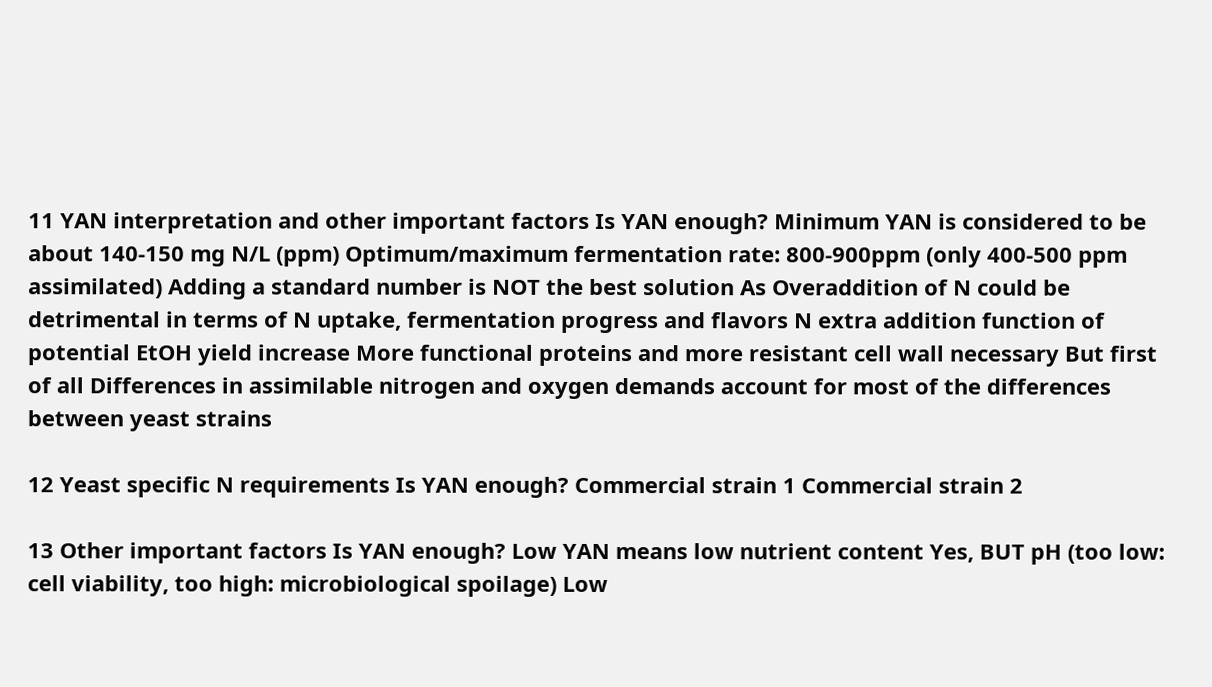11 YAN interpretation and other important factors Is YAN enough? Minimum YAN is considered to be about 140-150 mg N/L (ppm) Optimum/maximum fermentation rate: 800-900ppm (only 400-500 ppm assimilated) Adding a standard number is NOT the best solution As Overaddition of N could be detrimental in terms of N uptake, fermentation progress and flavors N extra addition function of potential EtOH yield increase More functional proteins and more resistant cell wall necessary But first of all Differences in assimilable nitrogen and oxygen demands account for most of the differences between yeast strains

12 Yeast specific N requirements Is YAN enough? Commercial strain 1 Commercial strain 2

13 Other important factors Is YAN enough? Low YAN means low nutrient content Yes, BUT pH (too low: cell viability, too high: microbiological spoilage) Low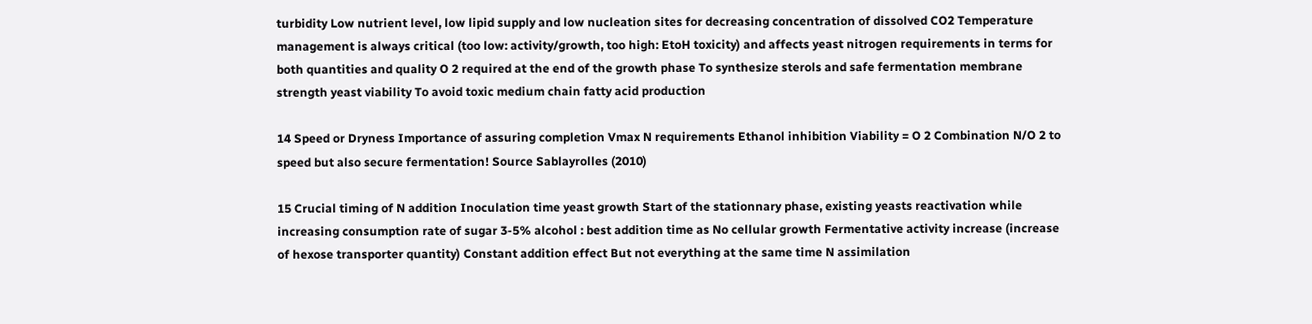turbidity Low nutrient level, low lipid supply and low nucleation sites for decreasing concentration of dissolved CO2 Temperature management is always critical (too low: activity/growth, too high: EtoH toxicity) and affects yeast nitrogen requirements in terms for both quantities and quality O 2 required at the end of the growth phase To synthesize sterols and safe fermentation membrane strength yeast viability To avoid toxic medium chain fatty acid production

14 Speed or Dryness Importance of assuring completion Vmax N requirements Ethanol inhibition Viability = O 2 Combination N/O 2 to speed but also secure fermentation! Source Sablayrolles (2010)

15 Crucial timing of N addition Inoculation time yeast growth Start of the stationnary phase, existing yeasts reactivation while increasing consumption rate of sugar 3-5% alcohol : best addition time as No cellular growth Fermentative activity increase (increase of hexose transporter quantity) Constant addition effect But not everything at the same time N assimilation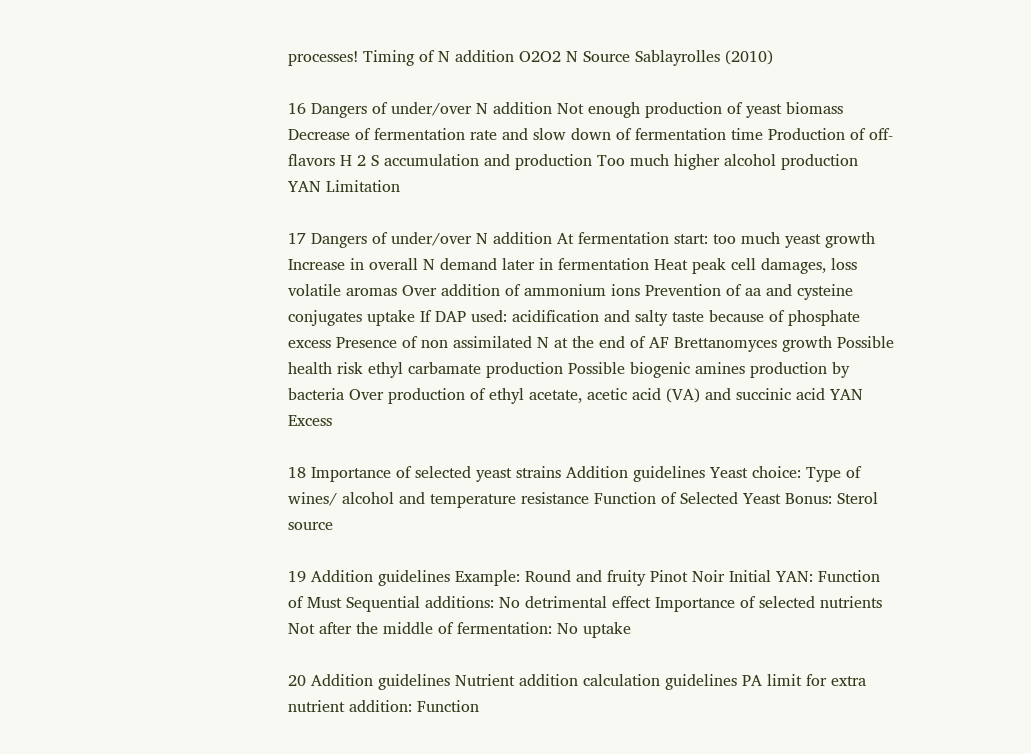processes! Timing of N addition O2O2 N Source Sablayrolles (2010)

16 Dangers of under/over N addition Not enough production of yeast biomass Decrease of fermentation rate and slow down of fermentation time Production of off-flavors H 2 S accumulation and production Too much higher alcohol production YAN Limitation

17 Dangers of under/over N addition At fermentation start: too much yeast growth Increase in overall N demand later in fermentation Heat peak cell damages, loss volatile aromas Over addition of ammonium ions Prevention of aa and cysteine conjugates uptake If DAP used: acidification and salty taste because of phosphate excess Presence of non assimilated N at the end of AF Brettanomyces growth Possible health risk ethyl carbamate production Possible biogenic amines production by bacteria Over production of ethyl acetate, acetic acid (VA) and succinic acid YAN Excess

18 Importance of selected yeast strains Addition guidelines Yeast choice: Type of wines/ alcohol and temperature resistance Function of Selected Yeast Bonus: Sterol source

19 Addition guidelines Example: Round and fruity Pinot Noir Initial YAN: Function of Must Sequential additions: No detrimental effect Importance of selected nutrients Not after the middle of fermentation: No uptake

20 Addition guidelines Nutrient addition calculation guidelines PA limit for extra nutrient addition: Function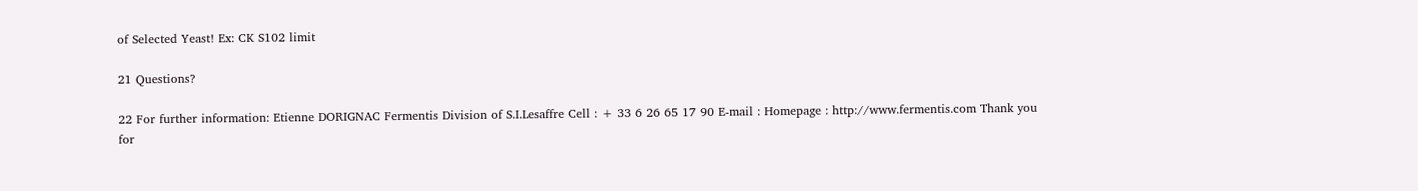of Selected Yeast! Ex: CK S102 limit

21 Questions?

22 For further information: Etienne DORIGNAC Fermentis Division of S.I.Lesaffre Cell : + 33 6 26 65 17 90 E-mail : Homepage : http://www.fermentis.com Thank you for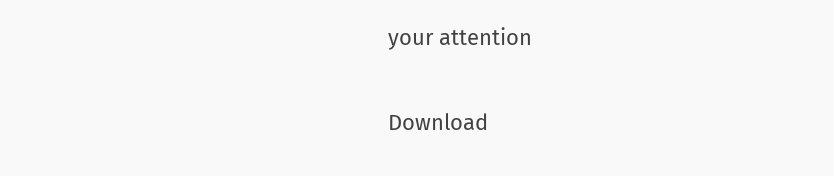your attention

Download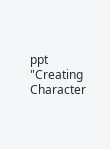ppt "Creating Character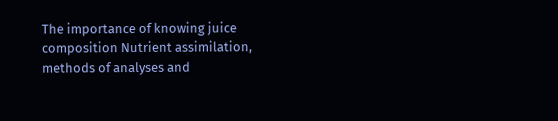The importance of knowing juice composition Nutrient assimilation, methods of analyses and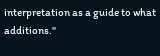interpretation as a guide to what additions."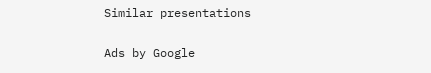Similar presentations

Ads by Google